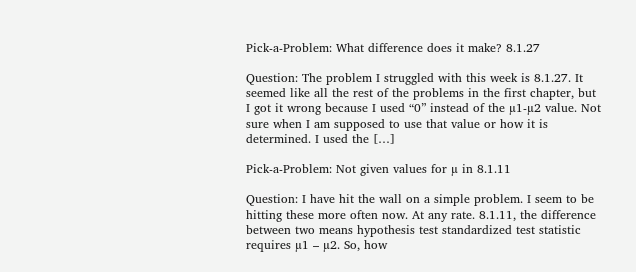Pick-a-Problem: What difference does it make? 8.1.27

Question: The problem I struggled with this week is 8.1.27. It seemed like all the rest of the problems in the first chapter, but I got it wrong because I used “0” instead of the µ1-µ2 value. Not sure when I am supposed to use that value or how it is determined. I used the […]

Pick-a-Problem: Not given values for µ in 8.1.11

Question: I have hit the wall on a simple problem. I seem to be hitting these more often now. At any rate. 8.1.11, the difference between two means hypothesis test standardized test statistic requires µ1 – µ2. So, how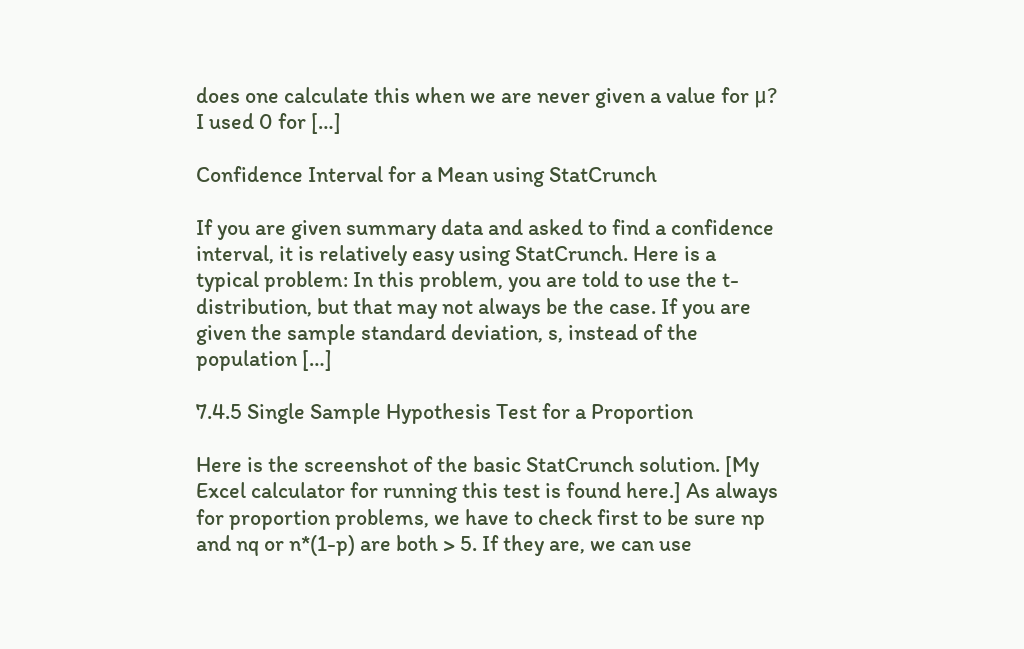does one calculate this when we are never given a value for μ? I used 0 for […]

Confidence Interval for a Mean using StatCrunch

If you are given summary data and asked to find a confidence interval, it is relatively easy using StatCrunch. Here is a typical problem: In this problem, you are told to use the t-distribution, but that may not always be the case. If you are given the sample standard deviation, s, instead of the population […]

7.4.5 Single Sample Hypothesis Test for a Proportion

Here is the screenshot of the basic StatCrunch solution. [My Excel calculator for running this test is found here.] As always for proportion problems, we have to check first to be sure np and nq or n*(1-p) are both > 5. If they are, we can use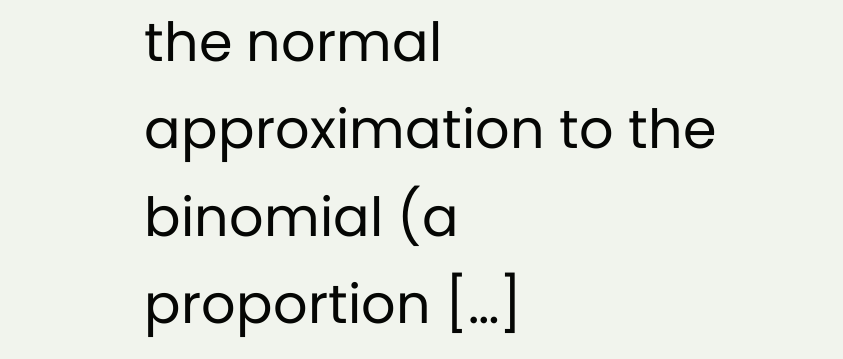the normal approximation to the binomial (a proportion […]